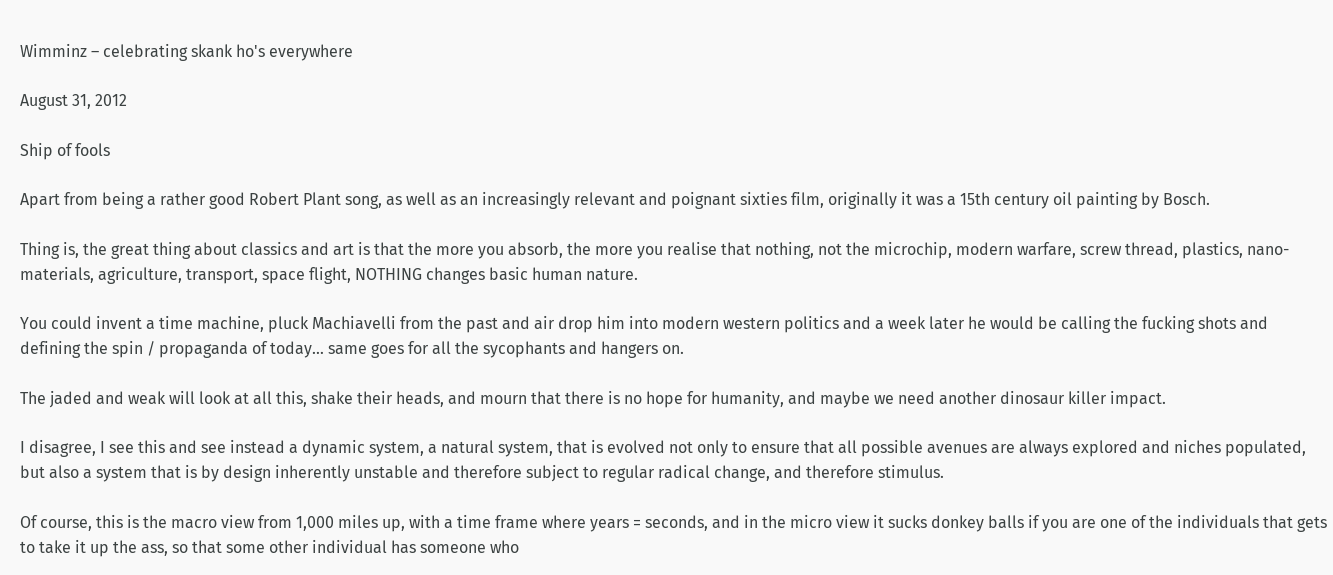Wimminz – celebrating skank ho's everywhere

August 31, 2012

Ship of fools

Apart from being a rather good Robert Plant song, as well as an increasingly relevant and poignant sixties film, originally it was a 15th century oil painting by Bosch.

Thing is, the great thing about classics and art is that the more you absorb, the more you realise that nothing, not the microchip, modern warfare, screw thread, plastics, nano-materials, agriculture, transport, space flight, NOTHING changes basic human nature.

You could invent a time machine, pluck Machiavelli from the past and air drop him into modern western politics and a week later he would be calling the fucking shots and defining the spin / propaganda of today… same goes for all the sycophants and hangers on.

The jaded and weak will look at all this, shake their heads, and mourn that there is no hope for humanity, and maybe we need another dinosaur killer impact.

I disagree, I see this and see instead a dynamic system, a natural system, that is evolved not only to ensure that all possible avenues are always explored and niches populated, but also a system that is by design inherently unstable and therefore subject to regular radical change, and therefore stimulus.

Of course, this is the macro view from 1,000 miles up, with a time frame where years = seconds, and in the micro view it sucks donkey balls if you are one of the individuals that gets to take it up the ass, so that some other individual has someone who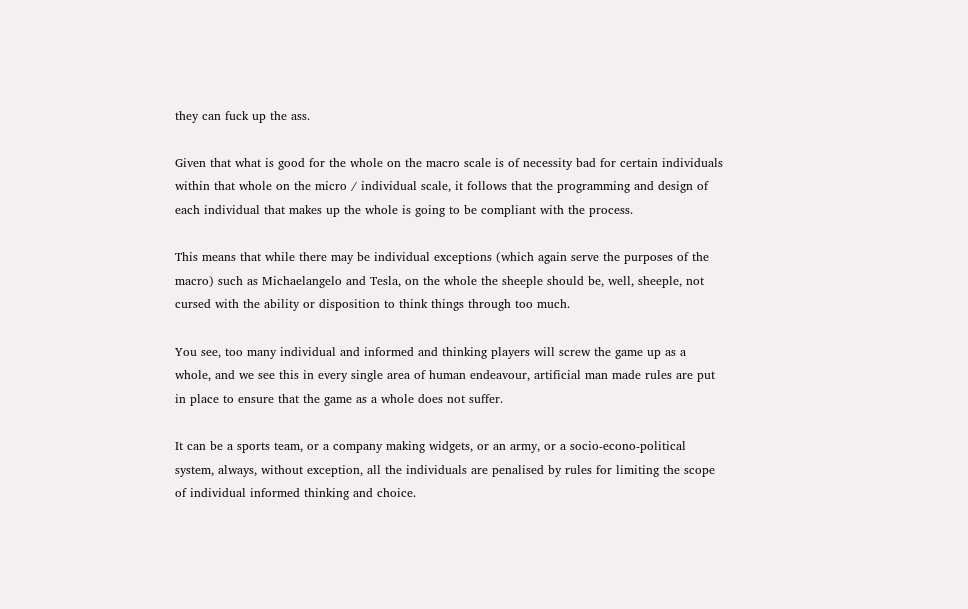they can fuck up the ass.

Given that what is good for the whole on the macro scale is of necessity bad for certain individuals within that whole on the micro / individual scale, it follows that the programming and design of each individual that makes up the whole is going to be compliant with the process.

This means that while there may be individual exceptions (which again serve the purposes of the macro) such as Michaelangelo and Tesla, on the whole the sheeple should be, well, sheeple, not cursed with the ability or disposition to think things through too much.

You see, too many individual and informed and thinking players will screw the game up as a whole, and we see this in every single area of human endeavour, artificial man made rules are put in place to ensure that the game as a whole does not suffer.

It can be a sports team, or a company making widgets, or an army, or a socio-econo-political system, always, without exception, all the individuals are penalised by rules for limiting the scope of individual informed thinking and choice.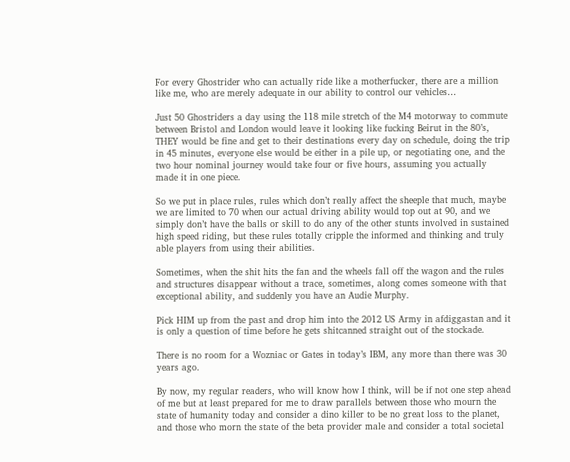For every Ghostrider who can actually ride like a motherfucker, there are a million like me, who are merely adequate in our ability to control our vehicles…

Just 50 Ghostriders a day using the 118 mile stretch of the M4 motorway to commute between Bristol and London would leave it looking like fucking Beirut in the 80’s, THEY would be fine and get to their destinations every day on schedule, doing the trip in 45 minutes, everyone else would be either in a pile up, or negotiating one, and the two hour nominal journey would take four or five hours, assuming you actually made it in one piece.

So we put in place rules, rules which don’t really affect the sheeple that much, maybe we are limited to 70 when our actual driving ability would top out at 90, and we simply don’t have the balls or skill to do any of the other stunts involved in sustained high speed riding, but these rules totally cripple the informed and thinking and truly able players from using their abilities.

Sometimes, when the shit hits the fan and the wheels fall off the wagon and the rules and structures disappear without a trace, sometimes, along comes someone with that exceptional ability, and suddenly you have an Audie Murphy.

Pick HIM up from the past and drop him into the 2012 US Army in afdiggastan and it is only a question of time before he gets shitcanned straight out of the stockade.

There is no room for a Wozniac or Gates in today’s IBM, any more than there was 30 years ago.

By now, my regular readers, who will know how I think, will be if not one step ahead of me but at least prepared for me to draw parallels between those who mourn the state of humanity today and consider a dino killer to be no great loss to the planet, and those who morn the state of the beta provider male and consider a total societal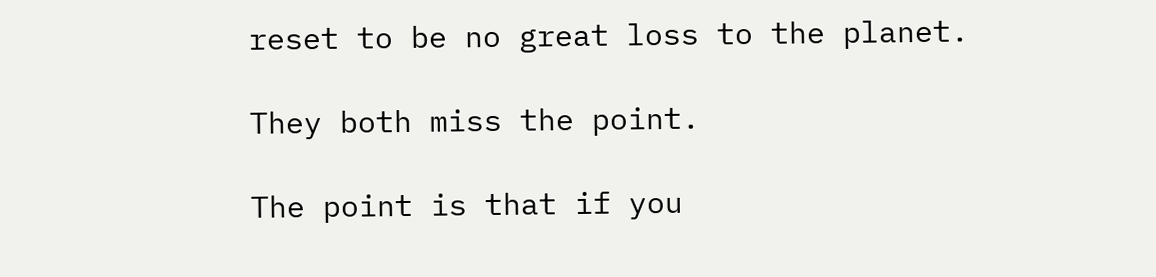reset to be no great loss to the planet.

They both miss the point.

The point is that if you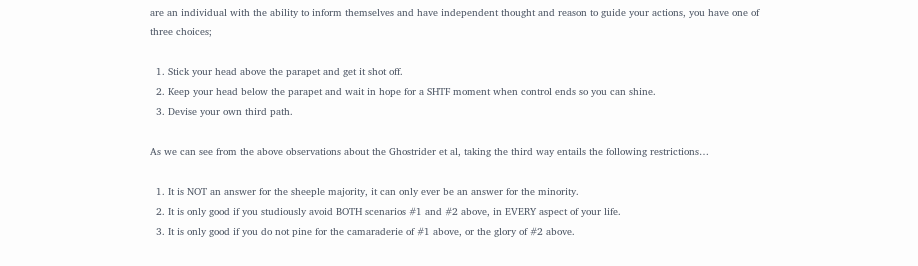are an individual with the ability to inform themselves and have independent thought and reason to guide your actions, you have one of three choices;

  1. Stick your head above the parapet and get it shot off.
  2. Keep your head below the parapet and wait in hope for a SHTF moment when control ends so you can shine.
  3. Devise your own third path.

As we can see from the above observations about the Ghostrider et al, taking the third way entails the following restrictions…

  1. It is NOT an answer for the sheeple majority, it can only ever be an answer for the minority.
  2. It is only good if you studiously avoid BOTH scenarios #1 and #2 above, in EVERY aspect of your life.
  3. It is only good if you do not pine for the camaraderie of #1 above, or the glory of #2 above.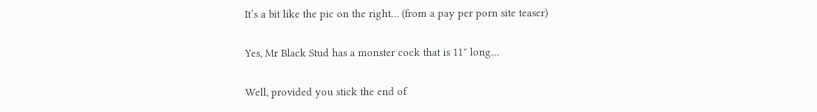It’s a bit like the pic on the right… (from a pay per porn site teaser)

Yes, Mr Black Stud has a monster cock that is 11″ long…

Well, provided you stick the end of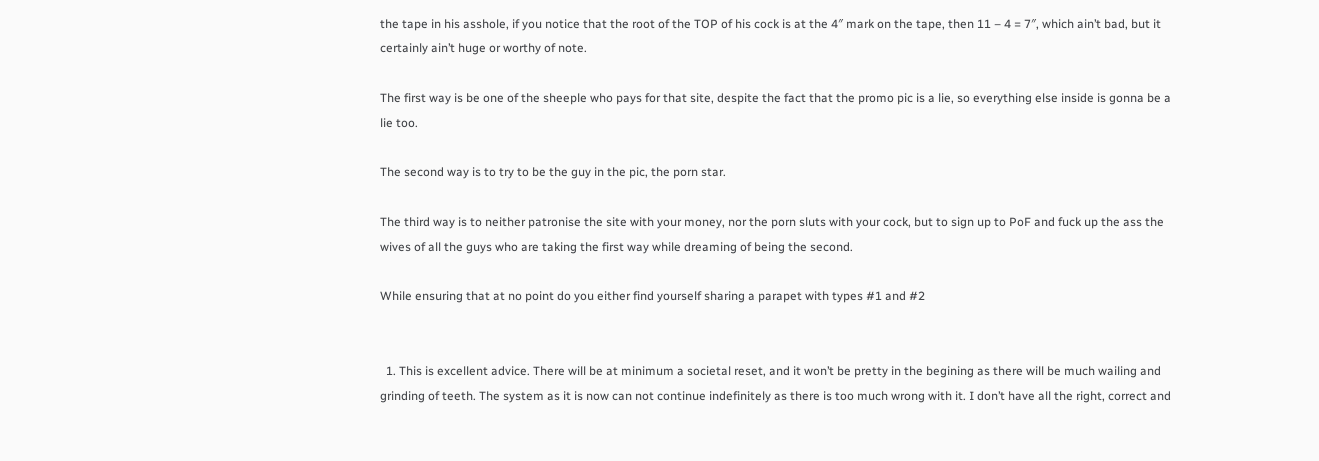the tape in his asshole, if you notice that the root of the TOP of his cock is at the 4″ mark on the tape, then 11 – 4 = 7″, which ain’t bad, but it certainly ain’t huge or worthy of note.

The first way is be one of the sheeple who pays for that site, despite the fact that the promo pic is a lie, so everything else inside is gonna be a lie too.

The second way is to try to be the guy in the pic, the porn star.

The third way is to neither patronise the site with your money, nor the porn sluts with your cock, but to sign up to PoF and fuck up the ass the wives of all the guys who are taking the first way while dreaming of being the second.

While ensuring that at no point do you either find yourself sharing a parapet with types #1 and #2


  1. This is excellent advice. There will be at minimum a societal reset, and it won’t be pretty in the begining as there will be much wailing and grinding of teeth. The system as it is now can not continue indefinitely as there is too much wrong with it. I don’t have all the right, correct and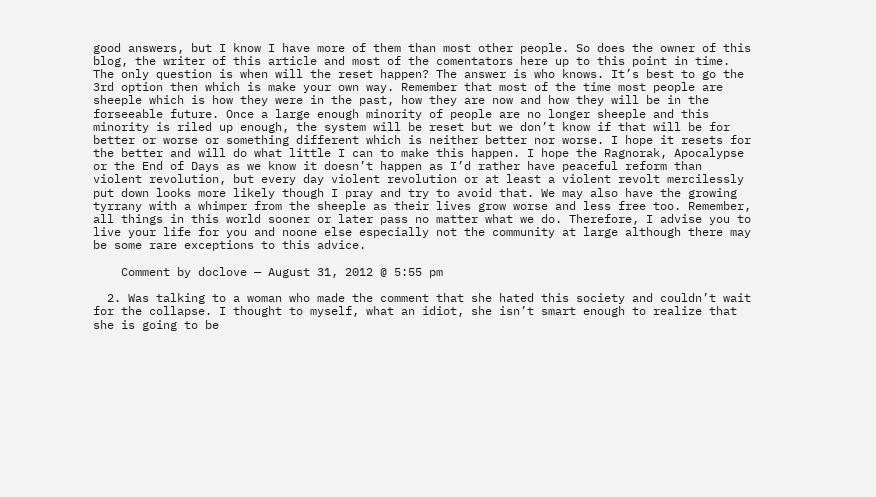good answers, but I know I have more of them than most other people. So does the owner of this blog, the writer of this article and most of the comentators here up to this point in time. The only question is when will the reset happen? The answer is who knows. It’s best to go the 3rd option then which is make your own way. Remember that most of the time most people are sheeple which is how they were in the past, how they are now and how they will be in the forseeable future. Once a large enough minority of people are no longer sheeple and this minority is riled up enough, the system will be reset but we don’t know if that will be for better or worse or something different which is neither better nor worse. I hope it resets for the better and will do what little I can to make this happen. I hope the Ragnorak, Apocalypse or the End of Days as we know it doesn’t happen as I’d rather have peaceful reform than violent revolution, but every day violent revolution or at least a violent revolt mercilessly put down looks more likely though I pray and try to avoid that. We may also have the growing tyrrany with a whimper from the sheeple as their lives grow worse and less free too. Remember, all things in this world sooner or later pass no matter what we do. Therefore, I advise you to live your life for you and noone else especially not the community at large although there may be some rare exceptions to this advice.

    Comment by doclove — August 31, 2012 @ 5:55 pm

  2. Was talking to a woman who made the comment that she hated this society and couldn’t wait for the collapse. I thought to myself, what an idiot, she isn’t smart enough to realize that she is going to be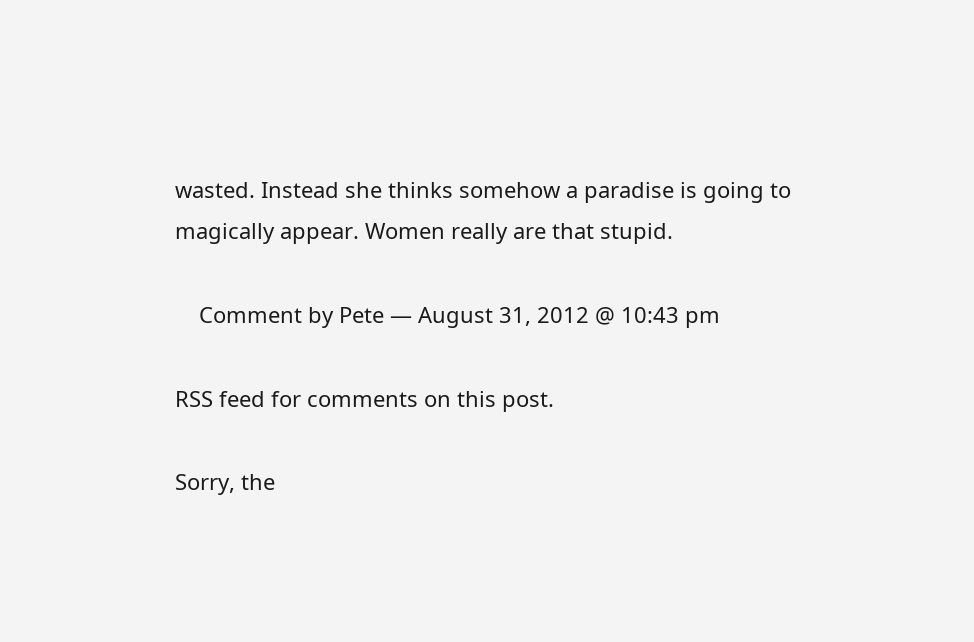wasted. Instead she thinks somehow a paradise is going to magically appear. Women really are that stupid.

    Comment by Pete — August 31, 2012 @ 10:43 pm

RSS feed for comments on this post.

Sorry, the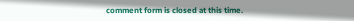comment form is closed at this time.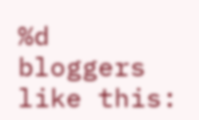%d bloggers like this: